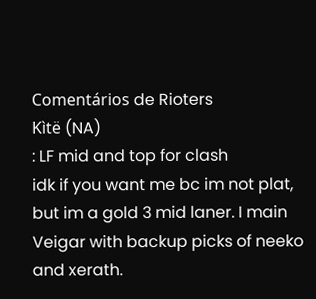Comentários de Rioters
Kìtë (NA)
: LF mid and top for clash
idk if you want me bc im not plat, but im a gold 3 mid laner. I main Veigar with backup picks of neeko and xerath.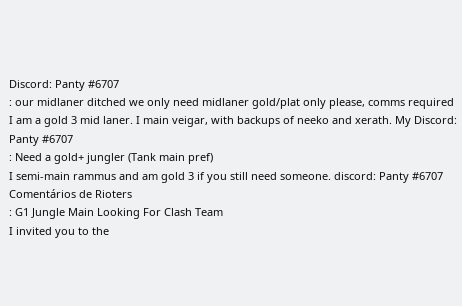Discord: Panty #6707
: our midlaner ditched we only need midlaner gold/plat only please, comms required
I am a gold 3 mid laner. I main veigar, with backups of neeko and xerath. My Discord: Panty #6707
: Need a gold+ jungler (Tank main pref)
I semi-main rammus and am gold 3 if you still need someone. discord: Panty #6707
Comentários de Rioters
: G1 Jungle Main Looking For Clash Team
I invited you to the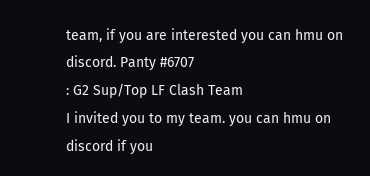team, if you are interested you can hmu on discord. Panty #6707
: G2 Sup/Top LF Clash Team
I invited you to my team. you can hmu on discord if you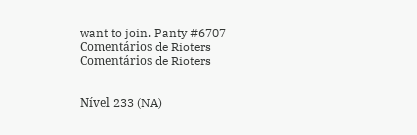want to join. Panty #6707
Comentários de Rioters
Comentários de Rioters


Nível 233 (NA)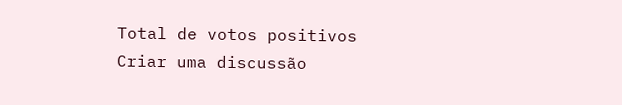Total de votos positivos
Criar uma discussão